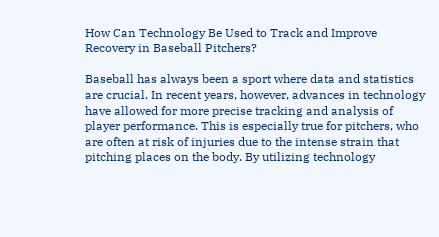How Can Technology Be Used to Track and Improve Recovery in Baseball Pitchers?

Baseball has always been a sport where data and statistics are crucial. In recent years, however, advances in technology have allowed for more precise tracking and analysis of player performance. This is especially true for pitchers, who are often at risk of injuries due to the intense strain that pitching places on the body. By utilizing technology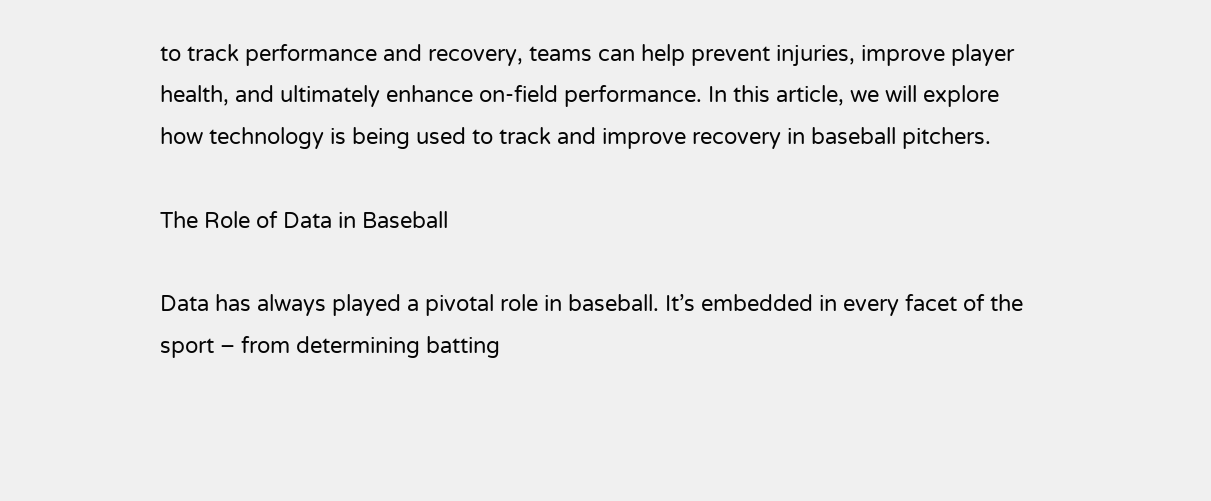to track performance and recovery, teams can help prevent injuries, improve player health, and ultimately enhance on-field performance. In this article, we will explore how technology is being used to track and improve recovery in baseball pitchers.

The Role of Data in Baseball

Data has always played a pivotal role in baseball. It’s embedded in every facet of the sport – from determining batting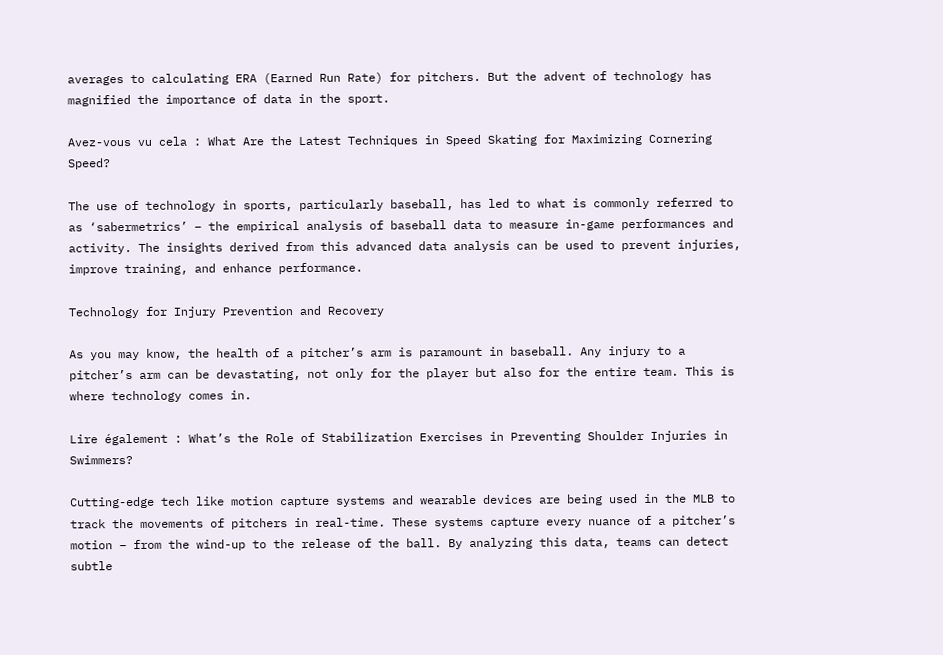averages to calculating ERA (Earned Run Rate) for pitchers. But the advent of technology has magnified the importance of data in the sport.

Avez-vous vu cela : What Are the Latest Techniques in Speed Skating for Maximizing Cornering Speed?

The use of technology in sports, particularly baseball, has led to what is commonly referred to as ‘sabermetrics’ – the empirical analysis of baseball data to measure in-game performances and activity. The insights derived from this advanced data analysis can be used to prevent injuries, improve training, and enhance performance.

Technology for Injury Prevention and Recovery

As you may know, the health of a pitcher’s arm is paramount in baseball. Any injury to a pitcher’s arm can be devastating, not only for the player but also for the entire team. This is where technology comes in.

Lire également : What’s the Role of Stabilization Exercises in Preventing Shoulder Injuries in Swimmers?

Cutting-edge tech like motion capture systems and wearable devices are being used in the MLB to track the movements of pitchers in real-time. These systems capture every nuance of a pitcher’s motion – from the wind-up to the release of the ball. By analyzing this data, teams can detect subtle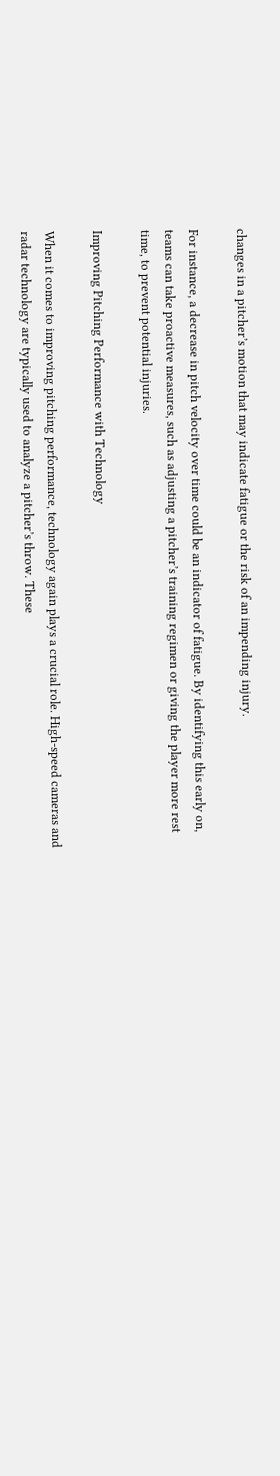changes in a pitcher’s motion that may indicate fatigue or the risk of an impending injury.

For instance, a decrease in pitch velocity over time could be an indicator of fatigue. By identifying this early on, teams can take proactive measures, such as adjusting a pitcher’s training regimen or giving the player more rest time, to prevent potential injuries.

Improving Pitching Performance with Technology

When it comes to improving pitching performance, technology again plays a crucial role. High-speed cameras and radar technology are typically used to analyze a pitcher’s throw. These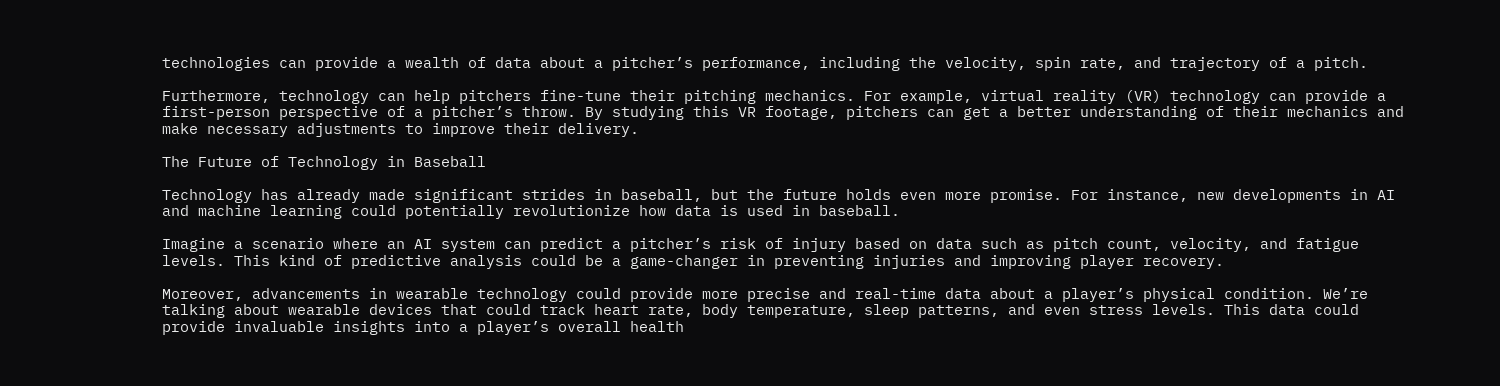technologies can provide a wealth of data about a pitcher’s performance, including the velocity, spin rate, and trajectory of a pitch.

Furthermore, technology can help pitchers fine-tune their pitching mechanics. For example, virtual reality (VR) technology can provide a first-person perspective of a pitcher’s throw. By studying this VR footage, pitchers can get a better understanding of their mechanics and make necessary adjustments to improve their delivery.

The Future of Technology in Baseball

Technology has already made significant strides in baseball, but the future holds even more promise. For instance, new developments in AI and machine learning could potentially revolutionize how data is used in baseball.

Imagine a scenario where an AI system can predict a pitcher’s risk of injury based on data such as pitch count, velocity, and fatigue levels. This kind of predictive analysis could be a game-changer in preventing injuries and improving player recovery.

Moreover, advancements in wearable technology could provide more precise and real-time data about a player’s physical condition. We’re talking about wearable devices that could track heart rate, body temperature, sleep patterns, and even stress levels. This data could provide invaluable insights into a player’s overall health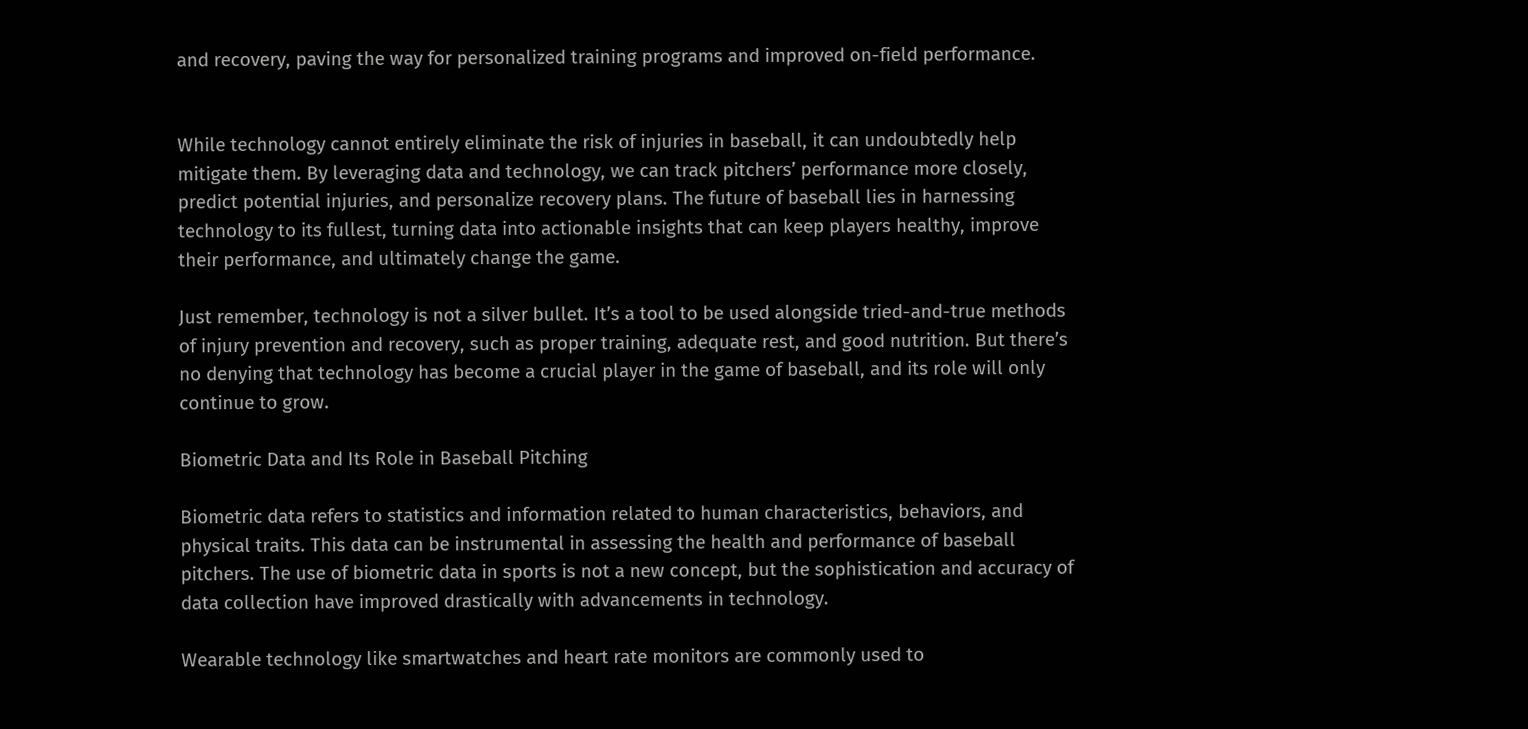and recovery, paving the way for personalized training programs and improved on-field performance.


While technology cannot entirely eliminate the risk of injuries in baseball, it can undoubtedly help mitigate them. By leveraging data and technology, we can track pitchers’ performance more closely, predict potential injuries, and personalize recovery plans. The future of baseball lies in harnessing technology to its fullest, turning data into actionable insights that can keep players healthy, improve their performance, and ultimately change the game.

Just remember, technology is not a silver bullet. It’s a tool to be used alongside tried-and-true methods of injury prevention and recovery, such as proper training, adequate rest, and good nutrition. But there’s no denying that technology has become a crucial player in the game of baseball, and its role will only continue to grow.

Biometric Data and Its Role in Baseball Pitching

Biometric data refers to statistics and information related to human characteristics, behaviors, and physical traits. This data can be instrumental in assessing the health and performance of baseball pitchers. The use of biometric data in sports is not a new concept, but the sophistication and accuracy of data collection have improved drastically with advancements in technology.

Wearable technology like smartwatches and heart rate monitors are commonly used to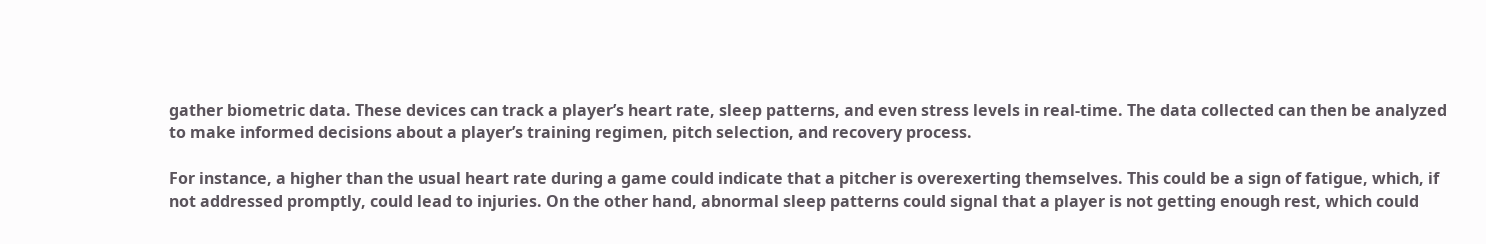gather biometric data. These devices can track a player’s heart rate, sleep patterns, and even stress levels in real-time. The data collected can then be analyzed to make informed decisions about a player’s training regimen, pitch selection, and recovery process.

For instance, a higher than the usual heart rate during a game could indicate that a pitcher is overexerting themselves. This could be a sign of fatigue, which, if not addressed promptly, could lead to injuries. On the other hand, abnormal sleep patterns could signal that a player is not getting enough rest, which could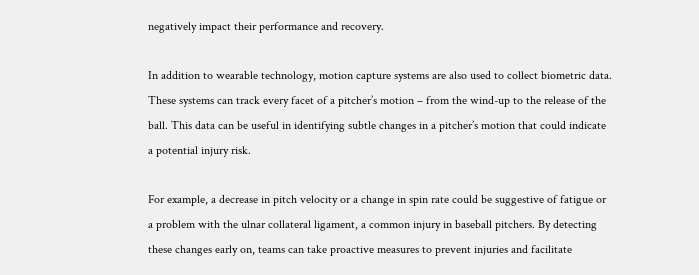negatively impact their performance and recovery.

In addition to wearable technology, motion capture systems are also used to collect biometric data. These systems can track every facet of a pitcher’s motion – from the wind-up to the release of the ball. This data can be useful in identifying subtle changes in a pitcher’s motion that could indicate a potential injury risk.

For example, a decrease in pitch velocity or a change in spin rate could be suggestive of fatigue or a problem with the ulnar collateral ligament, a common injury in baseball pitchers. By detecting these changes early on, teams can take proactive measures to prevent injuries and facilitate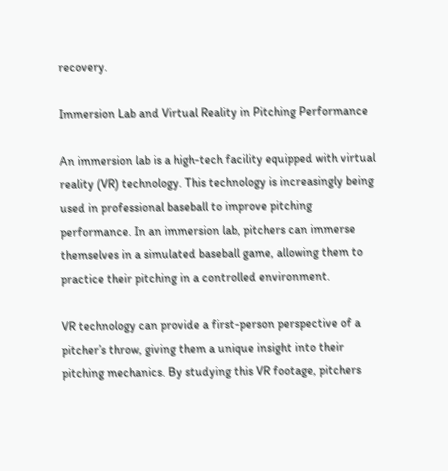recovery.

Immersion Lab and Virtual Reality in Pitching Performance

An immersion lab is a high-tech facility equipped with virtual reality (VR) technology. This technology is increasingly being used in professional baseball to improve pitching performance. In an immersion lab, pitchers can immerse themselves in a simulated baseball game, allowing them to practice their pitching in a controlled environment.

VR technology can provide a first-person perspective of a pitcher’s throw, giving them a unique insight into their pitching mechanics. By studying this VR footage, pitchers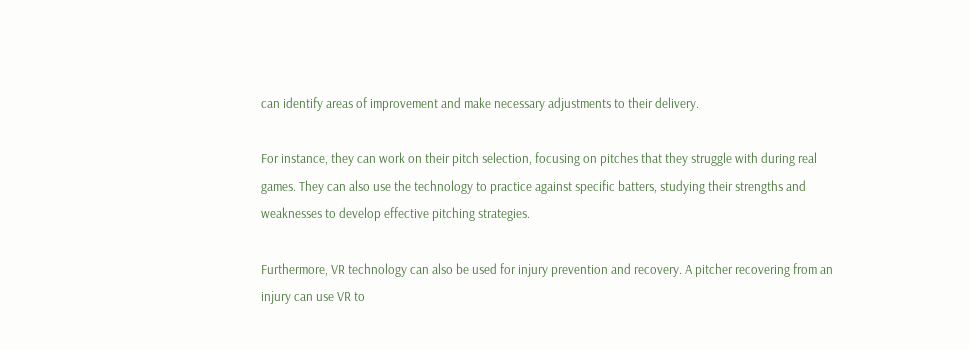can identify areas of improvement and make necessary adjustments to their delivery.

For instance, they can work on their pitch selection, focusing on pitches that they struggle with during real games. They can also use the technology to practice against specific batters, studying their strengths and weaknesses to develop effective pitching strategies.

Furthermore, VR technology can also be used for injury prevention and recovery. A pitcher recovering from an injury can use VR to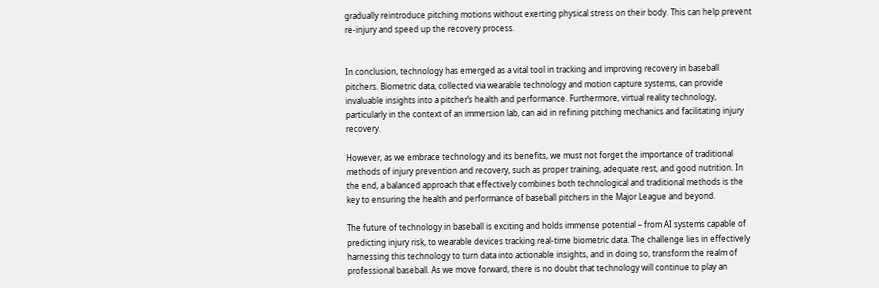gradually reintroduce pitching motions without exerting physical stress on their body. This can help prevent re-injury and speed up the recovery process.


In conclusion, technology has emerged as a vital tool in tracking and improving recovery in baseball pitchers. Biometric data, collected via wearable technology and motion capture systems, can provide invaluable insights into a pitcher’s health and performance. Furthermore, virtual reality technology, particularly in the context of an immersion lab, can aid in refining pitching mechanics and facilitating injury recovery.

However, as we embrace technology and its benefits, we must not forget the importance of traditional methods of injury prevention and recovery, such as proper training, adequate rest, and good nutrition. In the end, a balanced approach that effectively combines both technological and traditional methods is the key to ensuring the health and performance of baseball pitchers in the Major League and beyond.

The future of technology in baseball is exciting and holds immense potential – from AI systems capable of predicting injury risk, to wearable devices tracking real-time biometric data. The challenge lies in effectively harnessing this technology to turn data into actionable insights, and in doing so, transform the realm of professional baseball. As we move forward, there is no doubt that technology will continue to play an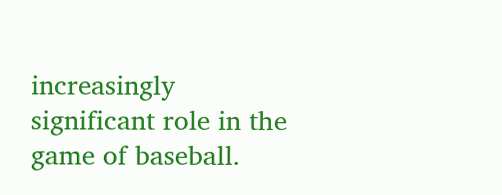increasingly significant role in the game of baseball.